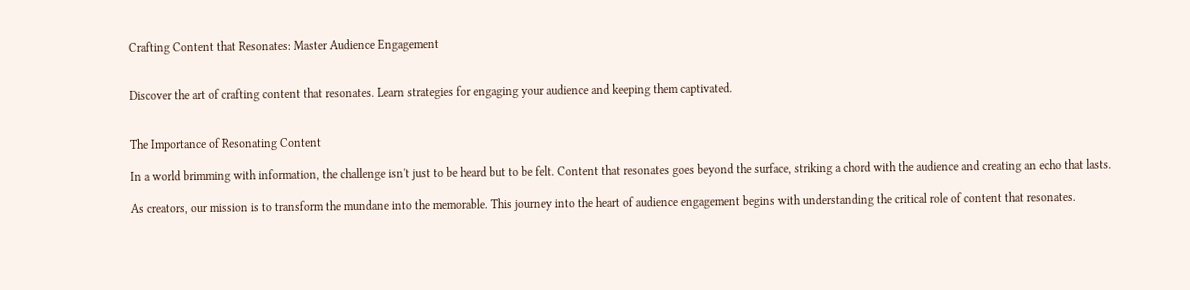Crafting Content that Resonates: Master Audience Engagement


Discover the art of crafting content that resonates. Learn strategies for engaging your audience and keeping them captivated.


The Importance of Resonating Content

In a world brimming with information, the challenge isn't just to be heard but to be felt. Content that resonates goes beyond the surface, striking a chord with the audience and creating an echo that lasts.

As creators, our mission is to transform the mundane into the memorable. This journey into the heart of audience engagement begins with understanding the critical role of content that resonates.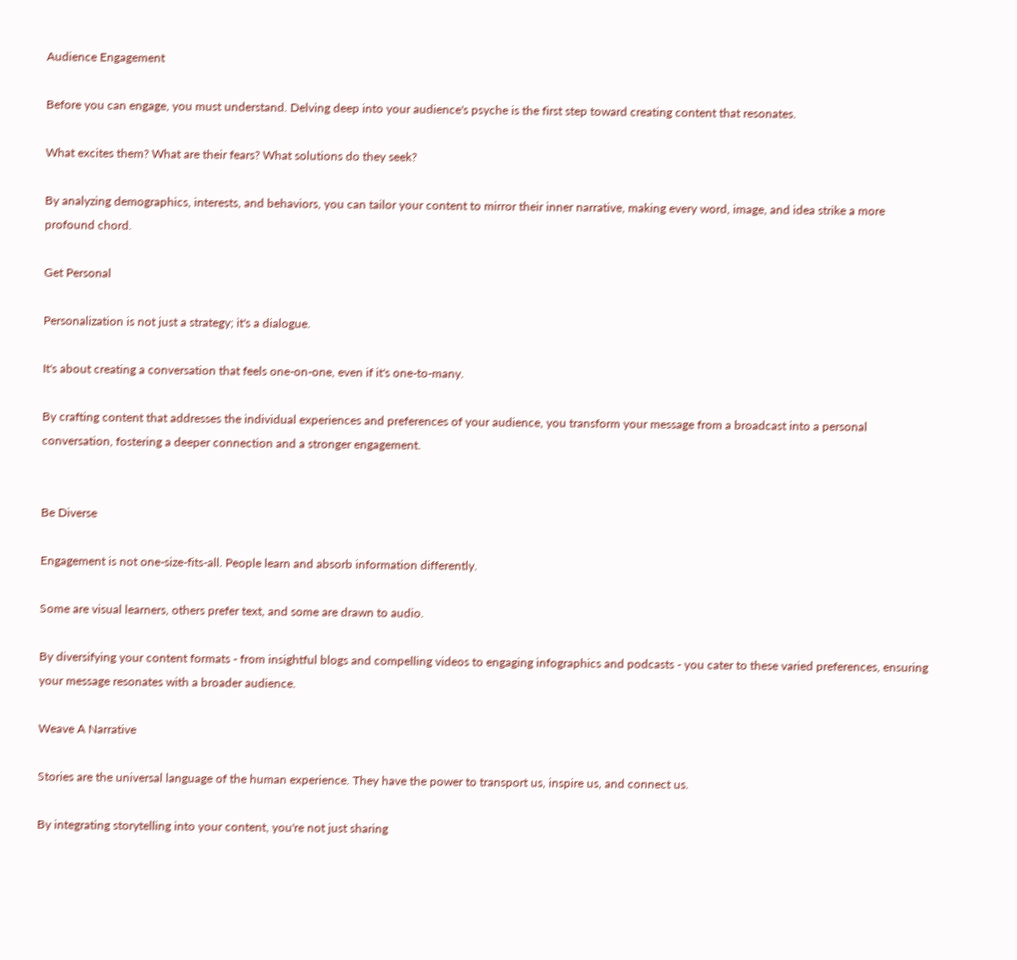Audience Engagement

Before you can engage, you must understand. Delving deep into your audience's psyche is the first step toward creating content that resonates.

What excites them? What are their fears? What solutions do they seek?

By analyzing demographics, interests, and behaviors, you can tailor your content to mirror their inner narrative, making every word, image, and idea strike a more profound chord.

Get Personal

Personalization is not just a strategy; it's a dialogue.

It's about creating a conversation that feels one-on-one, even if it's one-to-many.

By crafting content that addresses the individual experiences and preferences of your audience, you transform your message from a broadcast into a personal conversation, fostering a deeper connection and a stronger engagement.


Be Diverse

Engagement is not one-size-fits-all. People learn and absorb information differently.

Some are visual learners, others prefer text, and some are drawn to audio.

By diversifying your content formats - from insightful blogs and compelling videos to engaging infographics and podcasts - you cater to these varied preferences, ensuring your message resonates with a broader audience.

Weave A Narrative

Stories are the universal language of the human experience. They have the power to transport us, inspire us, and connect us.

By integrating storytelling into your content, you're not just sharing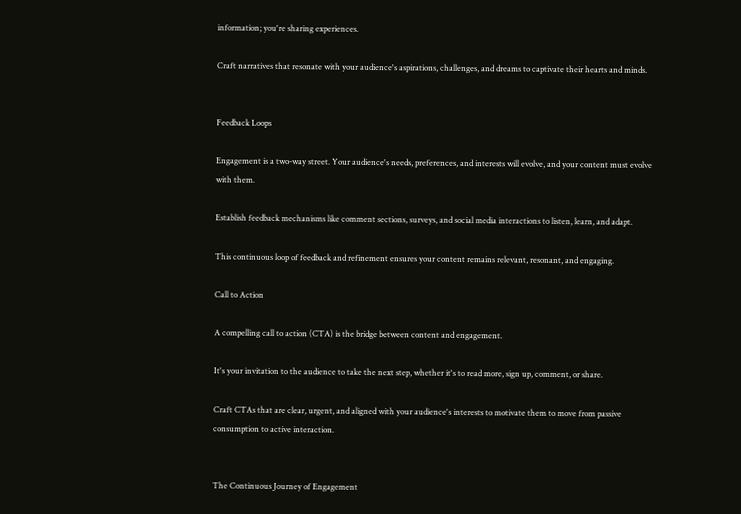information; you're sharing experiences.

Craft narratives that resonate with your audience's aspirations, challenges, and dreams to captivate their hearts and minds.


Feedback Loops

Engagement is a two-way street. Your audience's needs, preferences, and interests will evolve, and your content must evolve with them.

Establish feedback mechanisms like comment sections, surveys, and social media interactions to listen, learn, and adapt.

This continuous loop of feedback and refinement ensures your content remains relevant, resonant, and engaging.

Call to Action

A compelling call to action (CTA) is the bridge between content and engagement.

It's your invitation to the audience to take the next step, whether it's to read more, sign up, comment, or share.

Craft CTAs that are clear, urgent, and aligned with your audience's interests to motivate them to move from passive consumption to active interaction.


The Continuous Journey of Engagement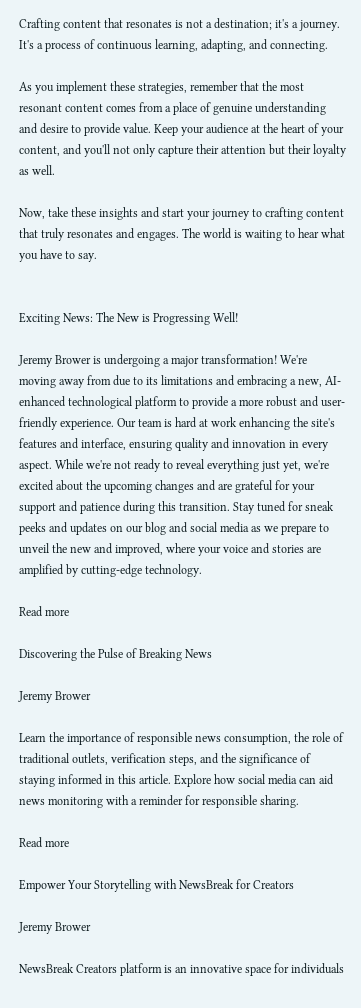Crafting content that resonates is not a destination; it's a journey. It's a process of continuous learning, adapting, and connecting.

As you implement these strategies, remember that the most resonant content comes from a place of genuine understanding and desire to provide value. Keep your audience at the heart of your content, and you'll not only capture their attention but their loyalty as well.

Now, take these insights and start your journey to crafting content that truly resonates and engages. The world is waiting to hear what you have to say.


Exciting News: The New is Progressing Well!

Jeremy Brower is undergoing a major transformation! We're moving away from due to its limitations and embracing a new, AI-enhanced technological platform to provide a more robust and user-friendly experience. Our team is hard at work enhancing the site's features and interface, ensuring quality and innovation in every aspect. While we're not ready to reveal everything just yet, we're excited about the upcoming changes and are grateful for your support and patience during this transition. Stay tuned for sneak peeks and updates on our blog and social media as we prepare to unveil the new and improved, where your voice and stories are amplified by cutting-edge technology.

Read more

Discovering the Pulse of Breaking News

Jeremy Brower

Learn the importance of responsible news consumption, the role of traditional outlets, verification steps, and the significance of staying informed in this article. Explore how social media can aid news monitoring with a reminder for responsible sharing.

Read more

Empower Your Storytelling with NewsBreak for Creators

Jeremy Brower

NewsBreak Creators platform is an innovative space for individuals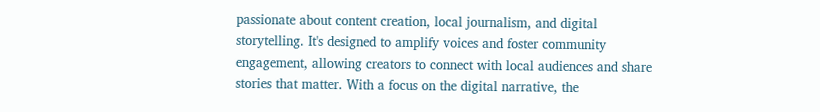passionate about content creation, local journalism, and digital storytelling. It's designed to amplify voices and foster community engagement, allowing creators to connect with local audiences and share stories that matter. With a focus on the digital narrative, the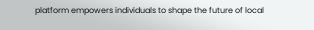platform empowers individuals to shape the future of local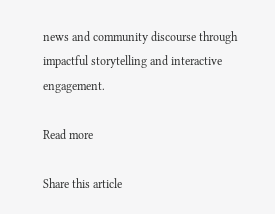news and community discourse through impactful storytelling and interactive engagement.

Read more

Share this article